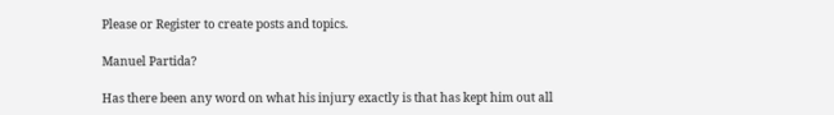Please or Register to create posts and topics.

Manuel Partida?

Has there been any word on what his injury exactly is that has kept him out all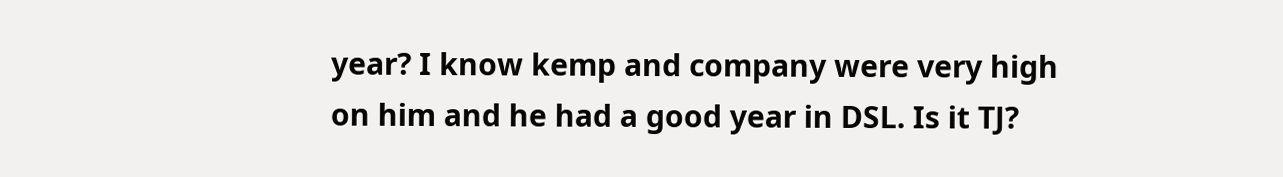year? I know kemp and company were very high on him and he had a good year in DSL. Is it TJ?